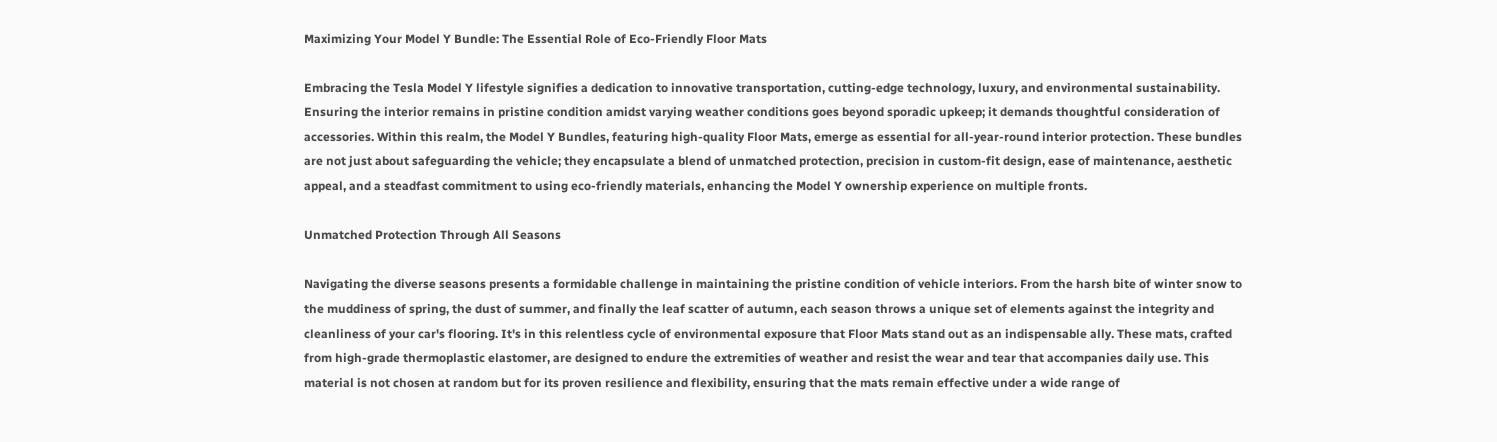Maximizing Your Model Y Bundle: The Essential Role of Eco-Friendly Floor Mats

Embracing the Tesla Model Y lifestyle signifies a dedication to innovative transportation, cutting-edge technology, luxury, and environmental sustainability. Ensuring the interior remains in pristine condition amidst varying weather conditions goes beyond sporadic upkeep; it demands thoughtful consideration of accessories. Within this realm, the Model Y Bundles, featuring high-quality Floor Mats, emerge as essential for all-year-round interior protection. These bundles are not just about safeguarding the vehicle; they encapsulate a blend of unmatched protection, precision in custom-fit design, ease of maintenance, aesthetic appeal, and a steadfast commitment to using eco-friendly materials, enhancing the Model Y ownership experience on multiple fronts.

Unmatched Protection Through All Seasons

Navigating the diverse seasons presents a formidable challenge in maintaining the pristine condition of vehicle interiors. From the harsh bite of winter snow to the muddiness of spring, the dust of summer, and finally the leaf scatter of autumn, each season throws a unique set of elements against the integrity and cleanliness of your car's flooring. It's in this relentless cycle of environmental exposure that Floor Mats stand out as an indispensable ally. These mats, crafted from high-grade thermoplastic elastomer, are designed to endure the extremities of weather and resist the wear and tear that accompanies daily use. This material is not chosen at random but for its proven resilience and flexibility, ensuring that the mats remain effective under a wide range of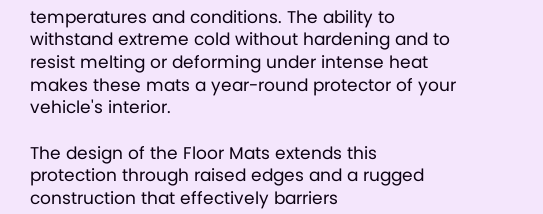temperatures and conditions. The ability to withstand extreme cold without hardening and to resist melting or deforming under intense heat makes these mats a year-round protector of your vehicle's interior.

The design of the Floor Mats extends this protection through raised edges and a rugged construction that effectively barriers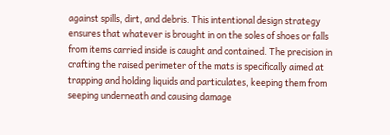against spills, dirt, and debris. This intentional design strategy ensures that whatever is brought in on the soles of shoes or falls from items carried inside is caught and contained. The precision in crafting the raised perimeter of the mats is specifically aimed at trapping and holding liquids and particulates, keeping them from seeping underneath and causing damage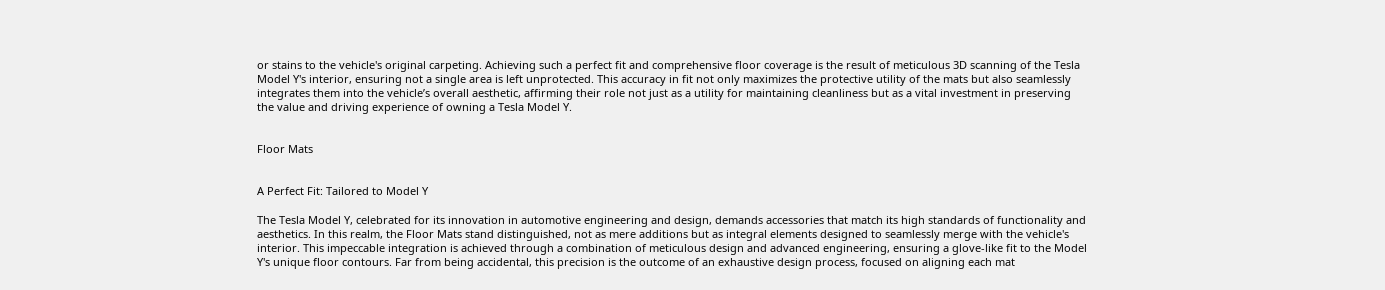or stains to the vehicle's original carpeting. Achieving such a perfect fit and comprehensive floor coverage is the result of meticulous 3D scanning of the Tesla Model Y's interior, ensuring not a single area is left unprotected. This accuracy in fit not only maximizes the protective utility of the mats but also seamlessly integrates them into the vehicle’s overall aesthetic, affirming their role not just as a utility for maintaining cleanliness but as a vital investment in preserving the value and driving experience of owning a Tesla Model Y.


Floor Mats


A Perfect Fit: Tailored to Model Y

The Tesla Model Y, celebrated for its innovation in automotive engineering and design, demands accessories that match its high standards of functionality and aesthetics. In this realm, the Floor Mats stand distinguished, not as mere additions but as integral elements designed to seamlessly merge with the vehicle's interior. This impeccable integration is achieved through a combination of meticulous design and advanced engineering, ensuring a glove-like fit to the Model Y's unique floor contours. Far from being accidental, this precision is the outcome of an exhaustive design process, focused on aligning each mat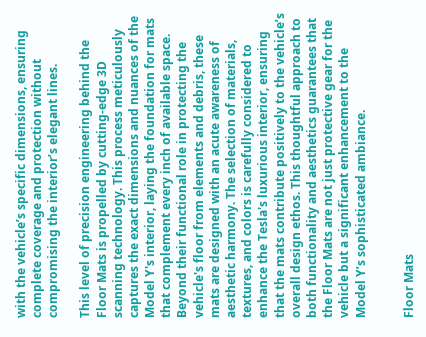with the vehicle’s specific dimensions, ensuring complete coverage and protection without compromising the interior’s elegant lines.

This level of precision engineering behind the Floor Mats is propelled by cutting-edge 3D scanning technology. This process meticulously captures the exact dimensions and nuances of the Model Y's interior, laying the foundation for mats that complement every inch of available space. Beyond their functional role in protecting the vehicle's floor from elements and debris, these mats are designed with an acute awareness of aesthetic harmony. The selection of materials, textures, and colors is carefully considered to enhance the Tesla's luxurious interior, ensuring that the mats contribute positively to the vehicle’s overall design ethos. This thoughtful approach to both functionality and aesthetics guarantees that the Floor Mats are not just protective gear for the vehicle but a significant enhancement to the Model Y’s sophisticated ambiance.


Floor Mats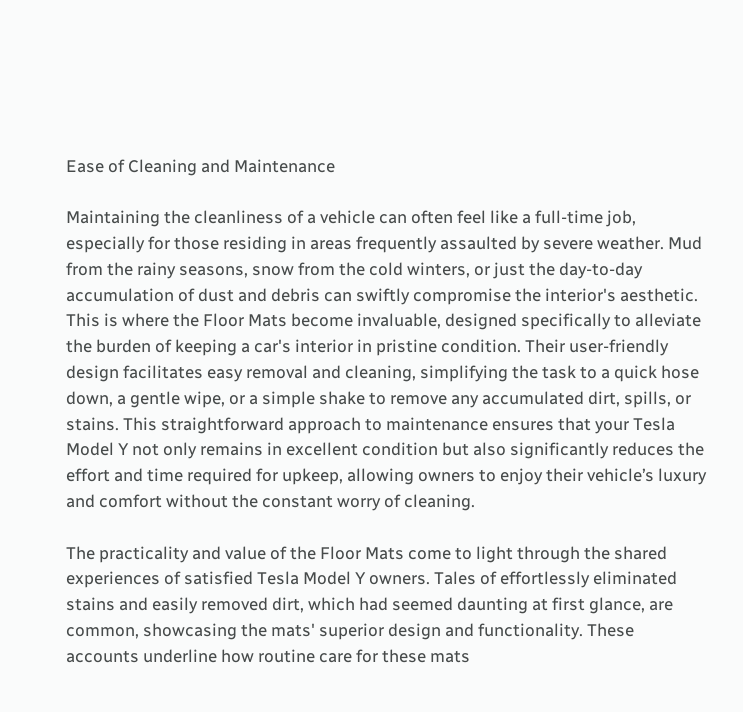Ease of Cleaning and Maintenance

Maintaining the cleanliness of a vehicle can often feel like a full-time job, especially for those residing in areas frequently assaulted by severe weather. Mud from the rainy seasons, snow from the cold winters, or just the day-to-day accumulation of dust and debris can swiftly compromise the interior's aesthetic. This is where the Floor Mats become invaluable, designed specifically to alleviate the burden of keeping a car's interior in pristine condition. Their user-friendly design facilitates easy removal and cleaning, simplifying the task to a quick hose down, a gentle wipe, or a simple shake to remove any accumulated dirt, spills, or stains. This straightforward approach to maintenance ensures that your Tesla Model Y not only remains in excellent condition but also significantly reduces the effort and time required for upkeep, allowing owners to enjoy their vehicle’s luxury and comfort without the constant worry of cleaning.

The practicality and value of the Floor Mats come to light through the shared experiences of satisfied Tesla Model Y owners. Tales of effortlessly eliminated stains and easily removed dirt, which had seemed daunting at first glance, are common, showcasing the mats' superior design and functionality. These accounts underline how routine care for these mats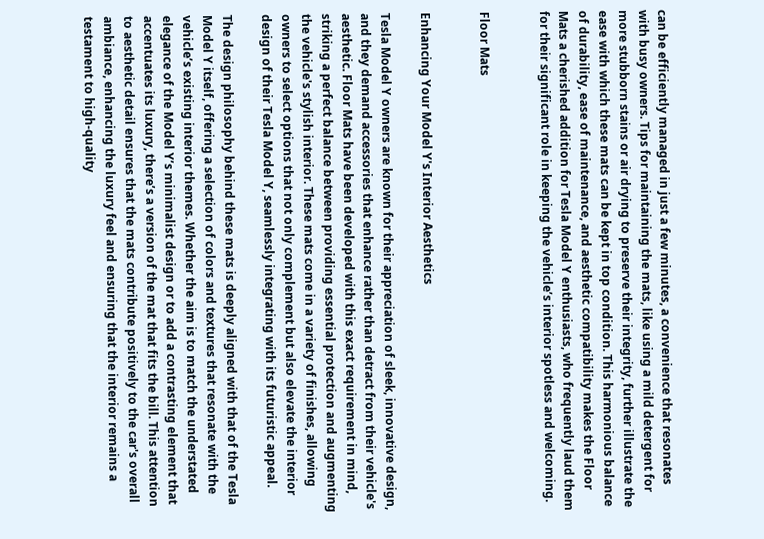can be efficiently managed in just a few minutes, a convenience that resonates with busy owners. Tips for maintaining the mats, like using a mild detergent for more stubborn stains or air drying to preserve their integrity, further illustrate the ease with which these mats can be kept in top condition. This harmonious balance of durability, ease of maintenance, and aesthetic compatibility makes the Floor Mats a cherished addition for Tesla Model Y enthusiasts, who frequently laud them for their significant role in keeping the vehicle’s interior spotless and welcoming.


Floor Mats


Enhancing Your Model Y's Interior Aesthetics

Tesla Model Y owners are known for their appreciation of sleek, innovative design, and they demand accessories that enhance rather than detract from their vehicle's aesthetic. Floor Mats have been developed with this exact requirement in mind, striking a perfect balance between providing essential protection and augmenting the vehicle's stylish interior. These mats come in a variety of finishes, allowing owners to select options that not only complement but also elevate the interior design of their Tesla Model Y, seamlessly integrating with its futuristic appeal.

The design philosophy behind these mats is deeply aligned with that of the Tesla Model Y itself, offering a selection of colors and textures that resonate with the vehicle’s existing interior themes. Whether the aim is to match the understated elegance of the Model Y’s minimalist design or to add a contrasting element that accentuates its luxury, there’s a version of the mat that fits the bill. This attention to aesthetic detail ensures that the mats contribute positively to the car's overall ambiance, enhancing the luxury feel and ensuring that the interior remains a testament to high-quality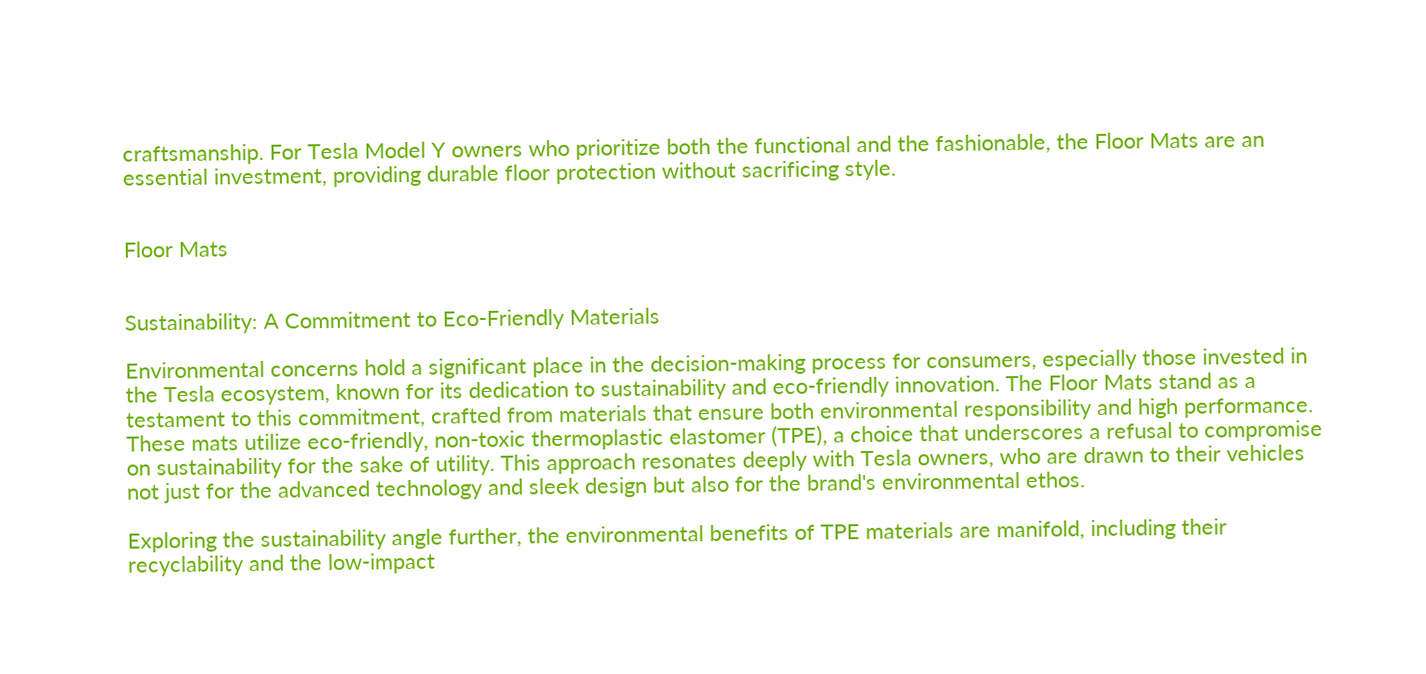craftsmanship. For Tesla Model Y owners who prioritize both the functional and the fashionable, the Floor Mats are an essential investment, providing durable floor protection without sacrificing style.


Floor Mats


Sustainability: A Commitment to Eco-Friendly Materials

Environmental concerns hold a significant place in the decision-making process for consumers, especially those invested in the Tesla ecosystem, known for its dedication to sustainability and eco-friendly innovation. The Floor Mats stand as a testament to this commitment, crafted from materials that ensure both environmental responsibility and high performance. These mats utilize eco-friendly, non-toxic thermoplastic elastomer (TPE), a choice that underscores a refusal to compromise on sustainability for the sake of utility. This approach resonates deeply with Tesla owners, who are drawn to their vehicles not just for the advanced technology and sleek design but also for the brand's environmental ethos.

Exploring the sustainability angle further, the environmental benefits of TPE materials are manifold, including their recyclability and the low-impact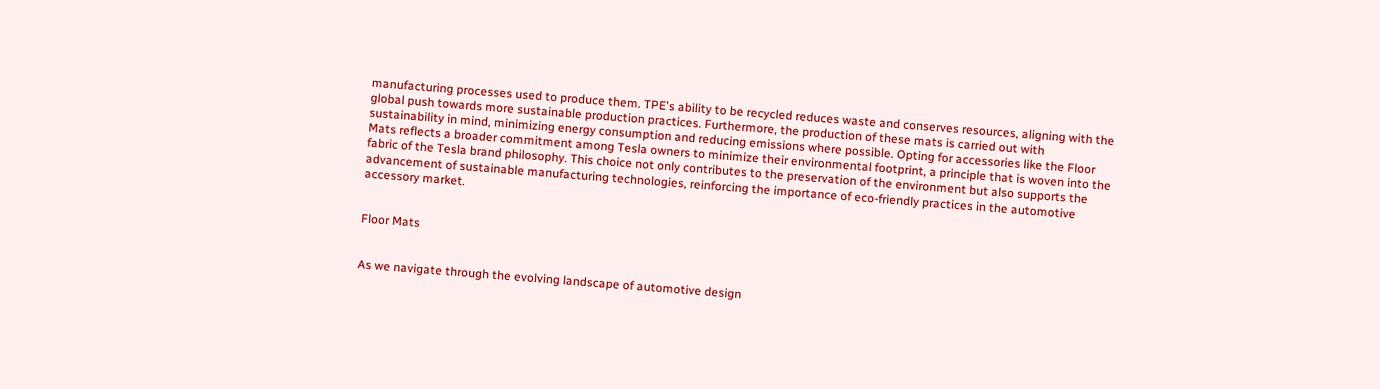manufacturing processes used to produce them. TPE's ability to be recycled reduces waste and conserves resources, aligning with the global push towards more sustainable production practices. Furthermore, the production of these mats is carried out with sustainability in mind, minimizing energy consumption and reducing emissions where possible. Opting for accessories like the Floor Mats reflects a broader commitment among Tesla owners to minimize their environmental footprint, a principle that is woven into the fabric of the Tesla brand philosophy. This choice not only contributes to the preservation of the environment but also supports the advancement of sustainable manufacturing technologies, reinforcing the importance of eco-friendly practices in the automotive accessory market.


Floor Mats


As we navigate through the evolving landscape of automotive design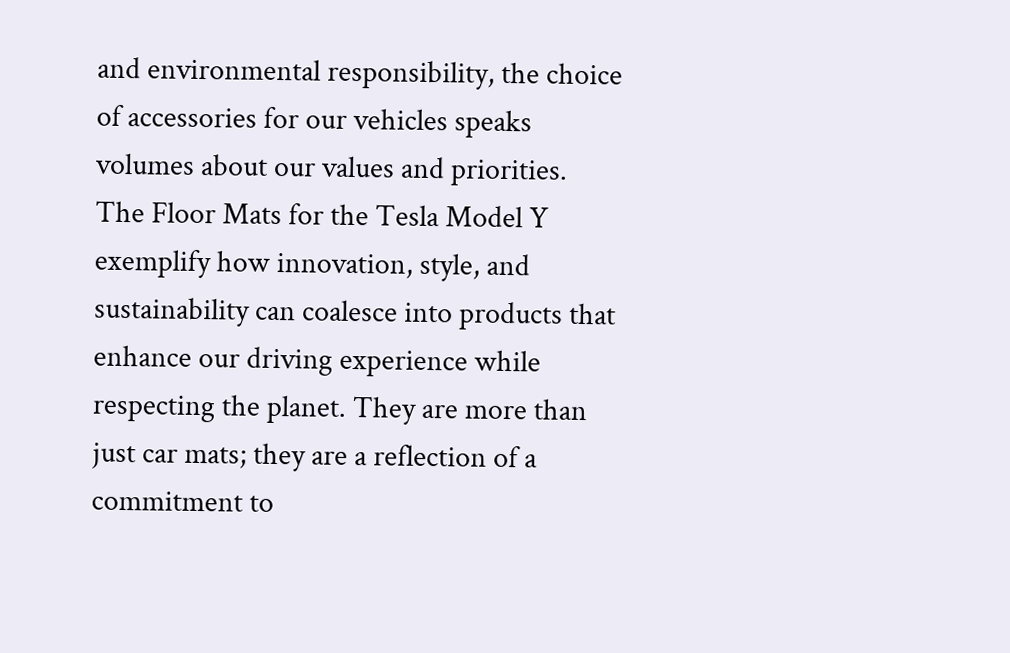and environmental responsibility, the choice of accessories for our vehicles speaks volumes about our values and priorities. The Floor Mats for the Tesla Model Y exemplify how innovation, style, and sustainability can coalesce into products that enhance our driving experience while respecting the planet. They are more than just car mats; they are a reflection of a commitment to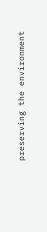preserving the environment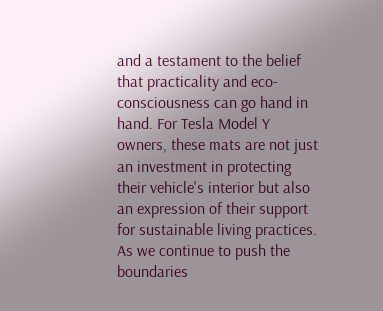and a testament to the belief that practicality and eco-consciousness can go hand in hand. For Tesla Model Y owners, these mats are not just an investment in protecting their vehicle's interior but also an expression of their support for sustainable living practices. As we continue to push the boundaries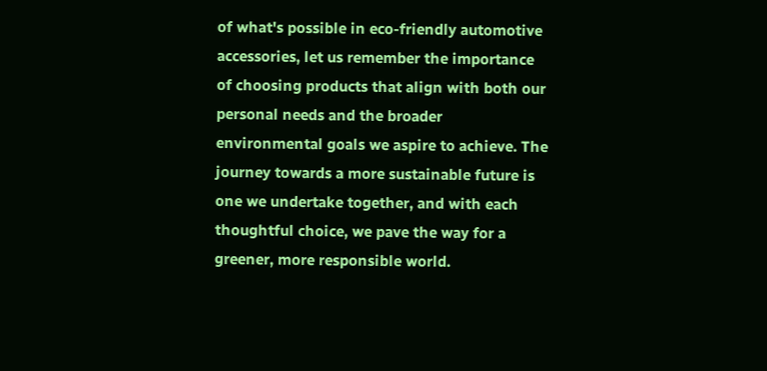of what's possible in eco-friendly automotive accessories, let us remember the importance of choosing products that align with both our personal needs and the broader environmental goals we aspire to achieve. The journey towards a more sustainable future is one we undertake together, and with each thoughtful choice, we pave the way for a greener, more responsible world.